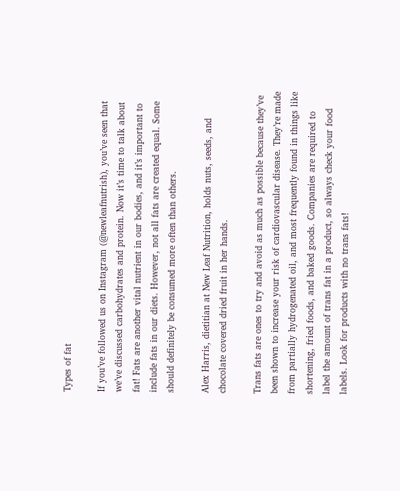Types of fat

If you’ve followed us on Instagram (@newleafnutrish), you’ve seen that we’ve discussed carbohydrates and protein. Now it’s time to talk about fat! Fats are another vital nutrient in our bodies, and it’s important to include fats in our diets. However, not all fats are created equal. Some should definitely be consumed more often than others.

Alex Harris, dietitian at New Leaf Nutrition, holds nuts, seeds, and chocolate covered dried fruit in her hands.

Trans fats are ones to try and avoid as much as possible because they’ve been shown to increase your risk of cardiovascular disease. They’re made from partially hydrogenated oil, and most frequently found in things like shortening, fried foods, and baked goods. Companies are required to label the amount of trans fat in a product, so always check your food labels. Look for products with no trans fats!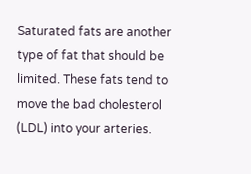Saturated fats are another type of fat that should be limited. These fats tend to move the bad cholesterol (LDL) into your arteries.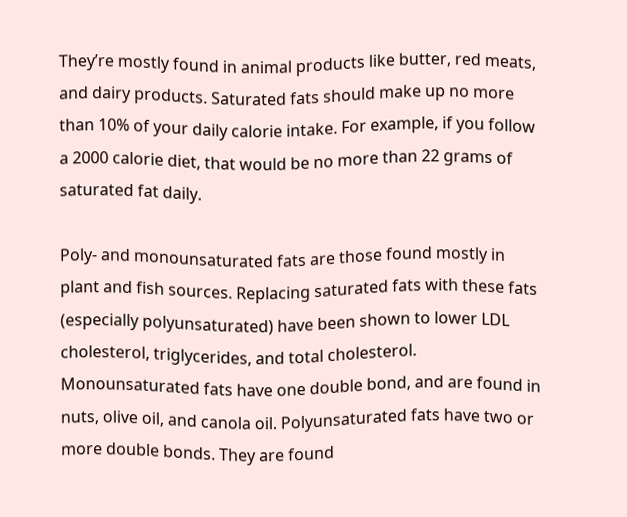They’re mostly found in animal products like butter, red meats, and dairy products. Saturated fats should make up no more than 10% of your daily calorie intake. For example, if you follow a 2000 calorie diet, that would be no more than 22 grams of saturated fat daily.

Poly- and monounsaturated fats are those found mostly in plant and fish sources. Replacing saturated fats with these fats (especially polyunsaturated) have been shown to lower LDL cholesterol, triglycerides, and total cholesterol. Monounsaturated fats have one double bond, and are found in nuts, olive oil, and canola oil. Polyunsaturated fats have two or more double bonds. They are found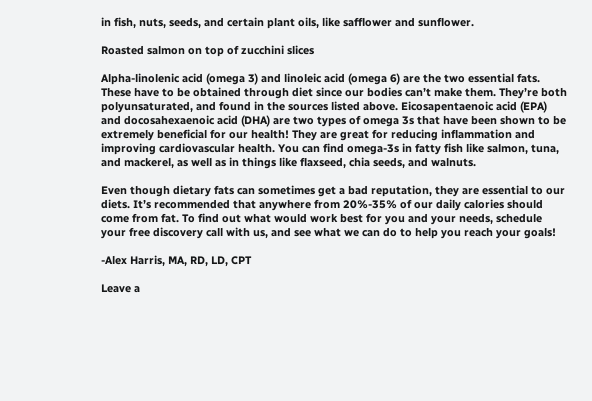in fish, nuts, seeds, and certain plant oils, like safflower and sunflower.

Roasted salmon on top of zucchini slices

Alpha-linolenic acid (omega 3) and linoleic acid (omega 6) are the two essential fats. These have to be obtained through diet since our bodies can’t make them. They’re both polyunsaturated, and found in the sources listed above. Eicosapentaenoic acid (EPA) and docosahexaenoic acid (DHA) are two types of omega 3s that have been shown to be extremely beneficial for our health! They are great for reducing inflammation and improving cardiovascular health. You can find omega-3s in fatty fish like salmon, tuna, and mackerel, as well as in things like flaxseed, chia seeds, and walnuts.

Even though dietary fats can sometimes get a bad reputation, they are essential to our diets. It’s recommended that anywhere from 20%-35% of our daily calories should come from fat. To find out what would work best for you and your needs, schedule your free discovery call with us, and see what we can do to help you reach your goals!

-Alex Harris, MA, RD, LD, CPT

Leave a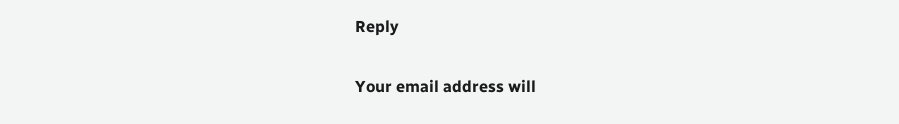Reply

Your email address will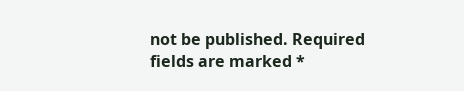not be published. Required fields are marked *